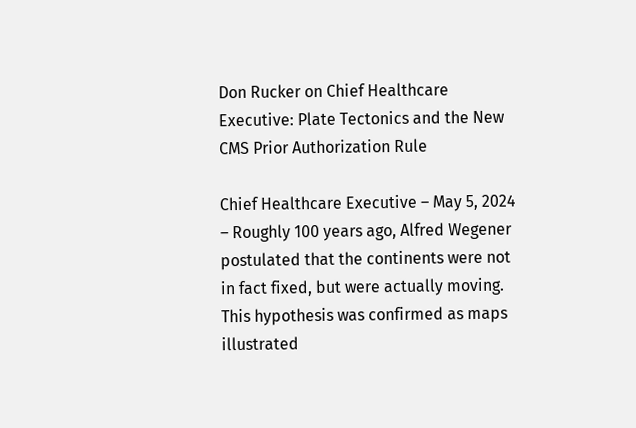Don Rucker on Chief Healthcare Executive: Plate Tectonics and the New CMS Prior Authorization Rule

Chief Healthcare Executive – May 5, 2024 – Roughly 100 years ago, Alfred Wegener postulated that the continents were not in fact fixed, but were actually moving. This hypothesis was confirmed as maps illustrated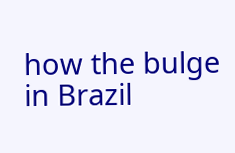how the bulge in Brazil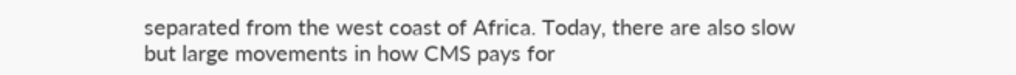separated from the west coast of Africa. Today, there are also slow but large movements in how CMS pays for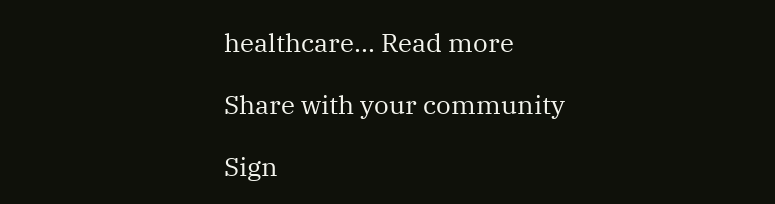healthcare… Read more

Share with your community

Sign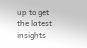up to get the latest insights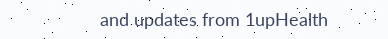and updates from 1upHealth